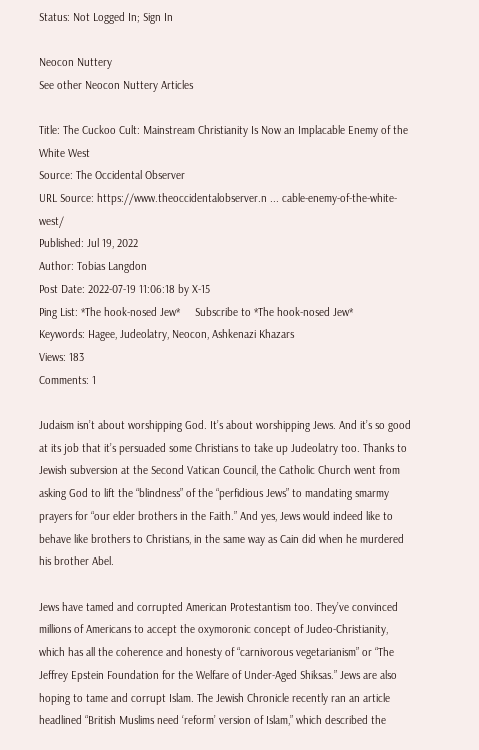Status: Not Logged In; Sign In

Neocon Nuttery
See other Neocon Nuttery Articles

Title: The Cuckoo Cult: Mainstream Christianity Is Now an Implacable Enemy of the White West
Source: The Occidental Observer
URL Source: https://www.theoccidentalobserver.n ... cable-enemy-of-the-white-west/
Published: Jul 19, 2022
Author: Tobias Langdon
Post Date: 2022-07-19 11:06:18 by X-15
Ping List: *The hook-nosed Jew*     Subscribe to *The hook-nosed Jew*
Keywords: Hagee, Judeolatry, Neocon, Ashkenazi Khazars
Views: 183
Comments: 1

Judaism isn’t about worshipping God. It’s about worshipping Jews. And it’s so good at its job that it’s persuaded some Christians to take up Judeolatry too. Thanks to Jewish subversion at the Second Vatican Council, the Catholic Church went from asking God to lift the “blindness” of the “perfidious Jews” to mandating smarmy prayers for “our elder brothers in the Faith.” And yes, Jews would indeed like to behave like brothers to Christians, in the same way as Cain did when he murdered his brother Abel.

Jews have tamed and corrupted American Protestantism too. They’ve convinced millions of Americans to accept the oxymoronic concept of Judeo-Christianity, which has all the coherence and honesty of “carnivorous vegetarianism” or “The Jeffrey Epstein Foundation for the Welfare of Under-Aged Shiksas.” Jews are also hoping to tame and corrupt Islam. The Jewish Chronicle recently ran an article headlined “British Muslims need ‘reform’ version of Islam,” which described the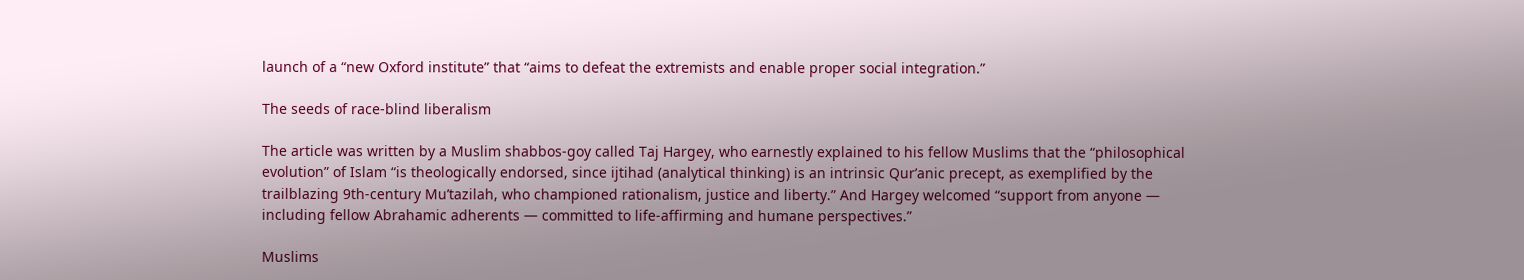launch of a “new Oxford institute” that “aims to defeat the extremists and enable proper social integration.”

The seeds of race-blind liberalism

The article was written by a Muslim shabbos-goy called Taj Hargey, who earnestly explained to his fellow Muslims that the “philosophical evolution” of Islam “is theologically endorsed, since ijtihad (analytical thinking) is an intrinsic Qur’anic precept, as exemplified by the trailblazing 9th-century Mu’tazilah, who championed rationalism, justice and liberty.” And Hargey welcomed “support from anyone — including fellow Abrahamic adherents — committed to life-affirming and humane perspectives.”

Muslims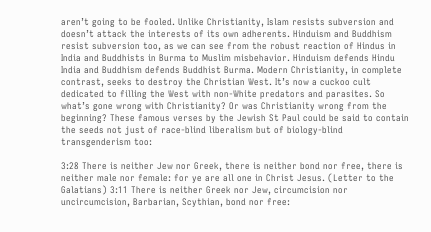aren’t going to be fooled. Unlike Christianity, Islam resists subversion and doesn’t attack the interests of its own adherents. Hinduism and Buddhism resist subversion too, as we can see from the robust reaction of Hindus in India and Buddhists in Burma to Muslim misbehavior. Hinduism defends Hindu India and Buddhism defends Buddhist Burma. Modern Christianity, in complete contrast, seeks to destroy the Christian West. It’s now a cuckoo cult dedicated to filling the West with non-White predators and parasites. So what’s gone wrong with Christianity? Or was Christianity wrong from the beginning? These famous verses by the Jewish St Paul could be said to contain the seeds not just of race-blind liberalism but of biology-blind transgenderism too:

3:28 There is neither Jew nor Greek, there is neither bond nor free, there is neither male nor female: for ye are all one in Christ Jesus. (Letter to the Galatians) 3:11 There is neither Greek nor Jew, circumcision nor uncircumcision, Barbarian, Scythian, bond nor free: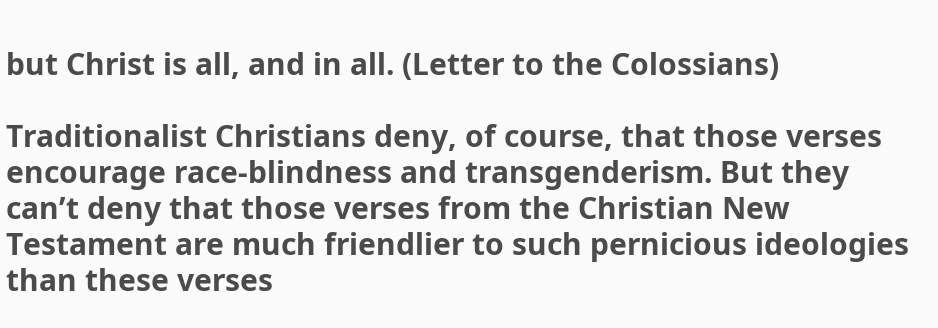but Christ is all, and in all. (Letter to the Colossians)

Traditionalist Christians deny, of course, that those verses encourage race-blindness and transgenderism. But they can’t deny that those verses from the Christian New Testament are much friendlier to such pernicious ideologies than these verses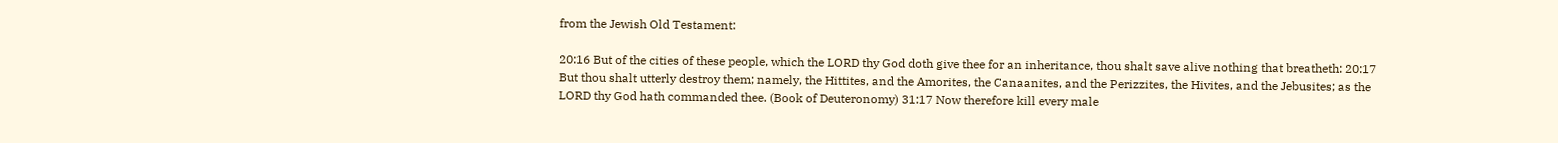from the Jewish Old Testament:

20:16 But of the cities of these people, which the LORD thy God doth give thee for an inheritance, thou shalt save alive nothing that breatheth: 20:17 But thou shalt utterly destroy them; namely, the Hittites, and the Amorites, the Canaanites, and the Perizzites, the Hivites, and the Jebusites; as the LORD thy God hath commanded thee. (Book of Deuteronomy) 31:17 Now therefore kill every male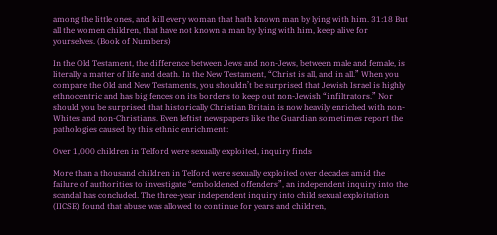among the little ones, and kill every woman that hath known man by lying with him. 31:18 But all the women children, that have not known a man by lying with him, keep alive for yourselves. (Book of Numbers)

In the Old Testament, the difference between Jews and non-Jews, between male and female, is literally a matter of life and death. In the New Testament, “Christ is all, and in all.” When you compare the Old and New Testaments, you shouldn’t be surprised that Jewish Israel is highly ethnocentric and has big fences on its borders to keep out non-Jewish “infiltrators.” Nor should you be surprised that historically Christian Britain is now heavily enriched with non-Whites and non-Christians. Even leftist newspapers like the Guardian sometimes report the pathologies caused by this ethnic enrichment:

Over 1,000 children in Telford were sexually exploited, inquiry finds

More than a thousand children in Telford were sexually exploited over decades amid the failure of authorities to investigate “emboldened offenders”, an independent inquiry into the scandal has concluded. The three-year independent inquiry into child sexual exploitation (IICSE) found that abuse was allowed to continue for years and children,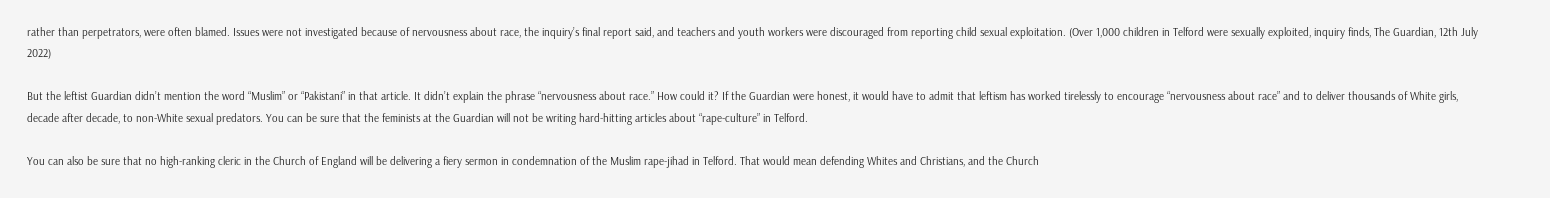rather than perpetrators, were often blamed. Issues were not investigated because of nervousness about race, the inquiry’s final report said, and teachers and youth workers were discouraged from reporting child sexual exploitation. (Over 1,000 children in Telford were sexually exploited, inquiry finds, The Guardian, 12th July 2022)

But the leftist Guardian didn’t mention the word “Muslim” or “Pakistani” in that article. It didn’t explain the phrase “nervousness about race.” How could it? If the Guardian were honest, it would have to admit that leftism has worked tirelessly to encourage “nervousness about race” and to deliver thousands of White girls, decade after decade, to non-White sexual predators. You can be sure that the feminists at the Guardian will not be writing hard-hitting articles about “rape-culture” in Telford.

You can also be sure that no high-ranking cleric in the Church of England will be delivering a fiery sermon in condemnation of the Muslim rape-jihad in Telford. That would mean defending Whites and Christians, and the Church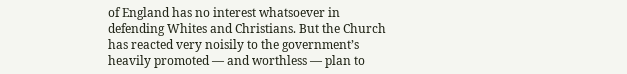of England has no interest whatsoever in defending Whites and Christians. But the Church has reacted very noisily to the government’s heavily promoted — and worthless — plan to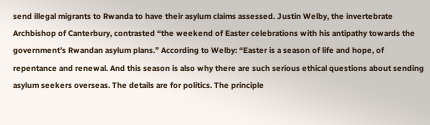send illegal migrants to Rwanda to have their asylum claims assessed. Justin Welby, the invertebrate Archbishop of Canterbury, contrasted “the weekend of Easter celebrations with his antipathy towards the government’s Rwandan asylum plans.” According to Welby: “Easter is a season of life and hope, of repentance and renewal. And this season is also why there are such serious ethical questions about sending asylum seekers overseas. The details are for politics. The principle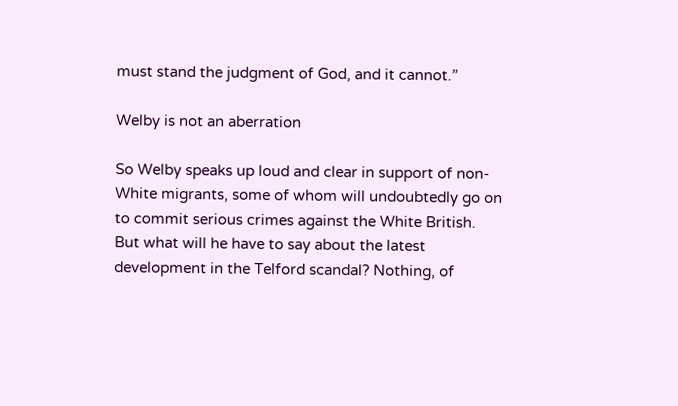must stand the judgment of God, and it cannot.”

Welby is not an aberration

So Welby speaks up loud and clear in support of non-White migrants, some of whom will undoubtedly go on to commit serious crimes against the White British. But what will he have to say about the latest development in the Telford scandal? Nothing, of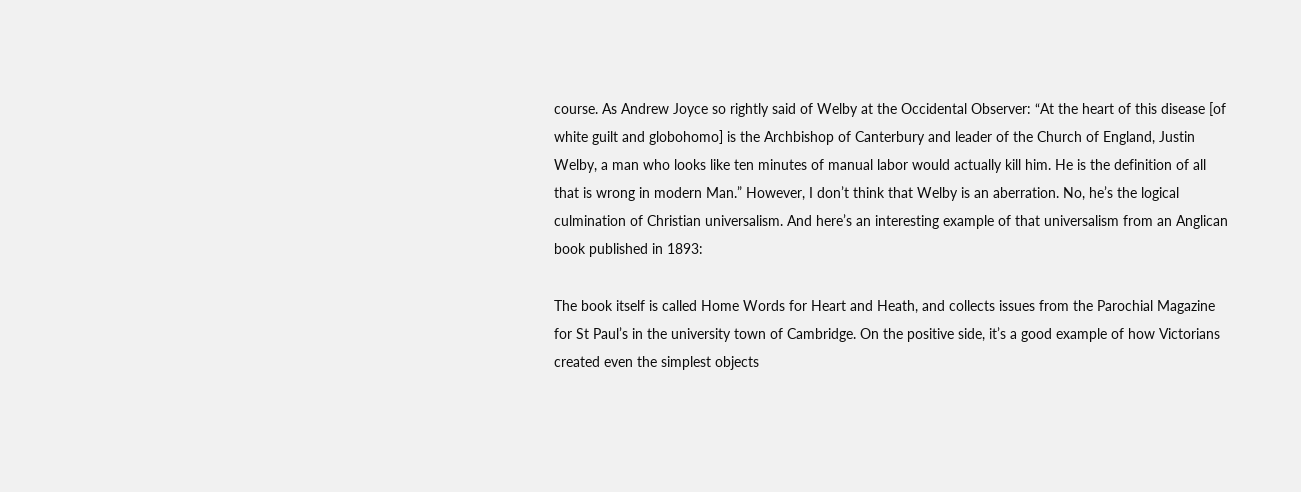course. As Andrew Joyce so rightly said of Welby at the Occidental Observer: “At the heart of this disease [of white guilt and globohomo] is the Archbishop of Canterbury and leader of the Church of England, Justin Welby, a man who looks like ten minutes of manual labor would actually kill him. He is the definition of all that is wrong in modern Man.” However, I don’t think that Welby is an aberration. No, he’s the logical culmination of Christian universalism. And here’s an interesting example of that universalism from an Anglican book published in 1893:

The book itself is called Home Words for Heart and Heath, and collects issues from the Parochial Magazine for St Paul’s in the university town of Cambridge. On the positive side, it’s a good example of how Victorians created even the simplest objects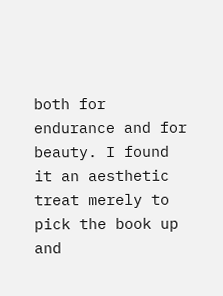both for endurance and for beauty. I found it an aesthetic treat merely to pick the book up and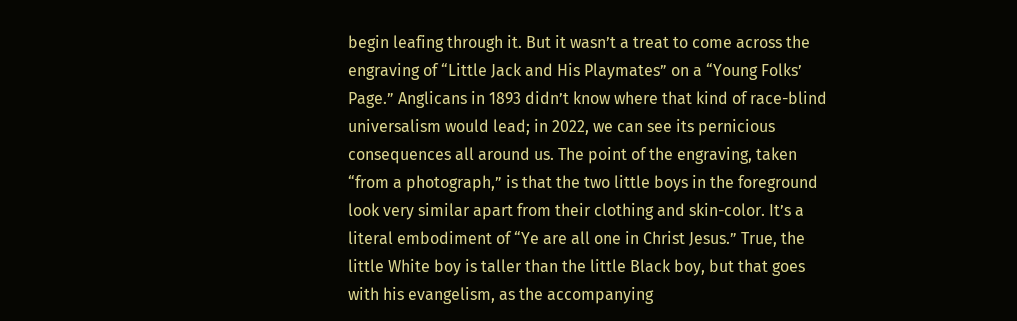begin leafing through it. But it wasn’t a treat to come across the engraving of “Little Jack and His Playmates” on a “Young Folks’ Page.” Anglicans in 1893 didn’t know where that kind of race-blind universalism would lead; in 2022, we can see its pernicious consequences all around us. The point of the engraving, taken “from a photograph,” is that the two little boys in the foreground look very similar apart from their clothing and skin-color. It’s a literal embodiment of “Ye are all one in Christ Jesus.” True, the little White boy is taller than the little Black boy, but that goes with his evangelism, as the accompanying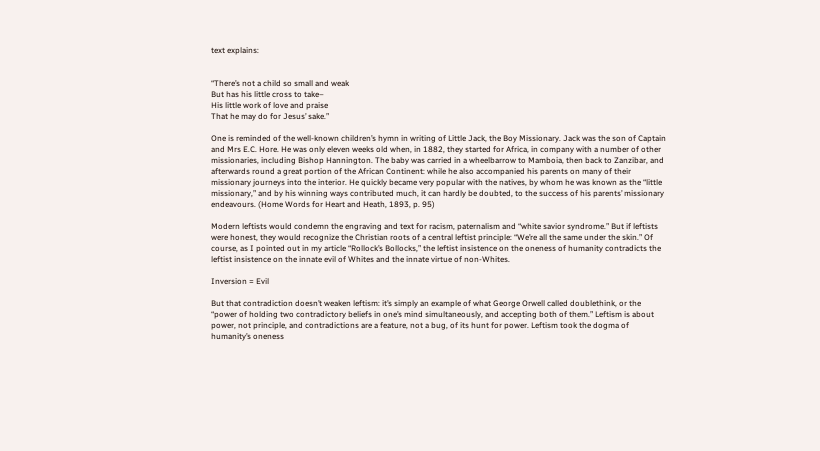text explains:


“There’s not a child so small and weak
But has his little cross to take–
His little work of love and praise
That he may do for Jesus’ sake.”

One is reminded of the well-known children’s hymn in writing of Little Jack, the Boy Missionary. Jack was the son of Captain and Mrs E.C. Hore. He was only eleven weeks old when, in 1882, they started for Africa, in company with a number of other missionaries, including Bishop Hannington. The baby was carried in a wheelbarrow to Mamboia, then back to Zanzibar, and afterwards round a great portion of the African Continent: while he also accompanied his parents on many of their missionary journeys into the interior. He quickly became very popular with the natives, by whom he was known as the “little missionary,” and by his winning ways contributed much, it can hardly be doubted, to the success of his parents’ missionary endeavours. (Home Words for Heart and Heath, 1893, p. 95)

Modern leftists would condemn the engraving and text for racism, paternalism and “white savior syndrome.” But if leftists were honest, they would recognize the Christian roots of a central leftist principle: “We’re all the same under the skin.” Of course, as I pointed out in my article “Rollock’s Bollocks,” the leftist insistence on the oneness of humanity contradicts the leftist insistence on the innate evil of Whites and the innate virtue of non-Whites.

Inversion = Evil

But that contradiction doesn’t weaken leftism: it’s simply an example of what George Orwell called doublethink, or the “power of holding two contradictory beliefs in one’s mind simultaneously, and accepting both of them.” Leftism is about power, not principle, and contradictions are a feature, not a bug, of its hunt for power. Leftism took the dogma of humanity’s oneness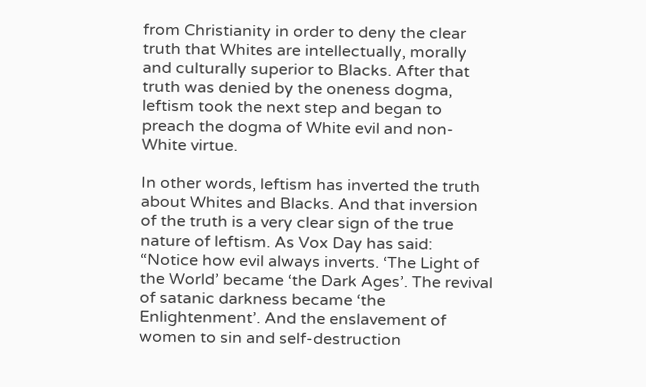from Christianity in order to deny the clear truth that Whites are intellectually, morally and culturally superior to Blacks. After that truth was denied by the oneness dogma, leftism took the next step and began to preach the dogma of White evil and non-White virtue.

In other words, leftism has inverted the truth about Whites and Blacks. And that inversion of the truth is a very clear sign of the true nature of leftism. As Vox Day has said: “Notice how evil always inverts. ‘The Light of the World’ became ‘the Dark Ages’. The revival of satanic darkness became ‘the Enlightenment’. And the enslavement of women to sin and self-destruction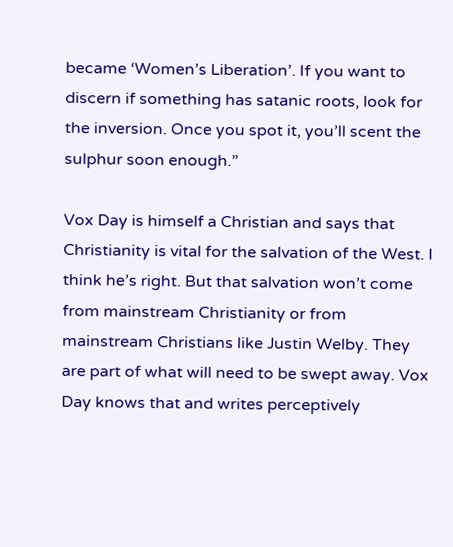became ‘Women’s Liberation’. If you want to discern if something has satanic roots, look for the inversion. Once you spot it, you’ll scent the sulphur soon enough.”

Vox Day is himself a Christian and says that Christianity is vital for the salvation of the West. I think he’s right. But that salvation won’t come from mainstream Christianity or from mainstream Christians like Justin Welby. They are part of what will need to be swept away. Vox Day knows that and writes perceptively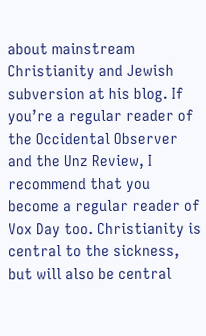about mainstream Christianity and Jewish subversion at his blog. If you’re a regular reader of the Occidental Observer and the Unz Review, I recommend that you become a regular reader of Vox Day too. Christianity is central to the sickness, but will also be central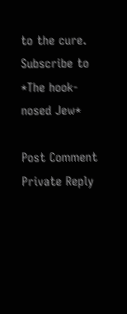to the cure. Subscribe to *The hook-nosed Jew*

Post Comment   Private Reply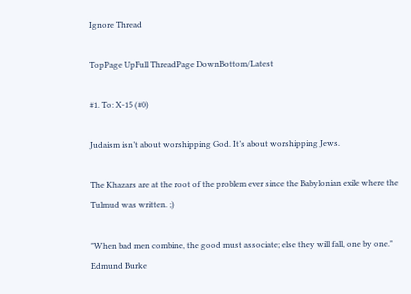Ignore Thread

TopPage UpFull ThreadPage DownBottom/Latest

#1. To: X-15 (#0)

Judaism isn’t about worshipping God. It’s about worshipping Jews.

The Khazars are at the root of the problem ever since the Babylonian exile where the Tulmud was written. ;)

"When bad men combine, the good must associate; else they will fall, one by one." Edmund Burke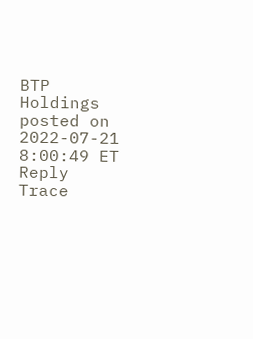BTP Holdings  posted on  2022-07-21   8:00:49 ET  Reply   Trace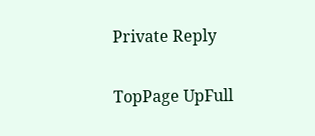Private Reply

TopPage UpFull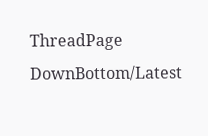ThreadPage DownBottom/Latest